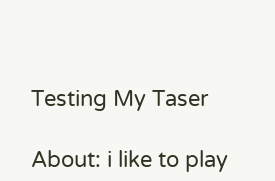Testing My Taser

About: i like to play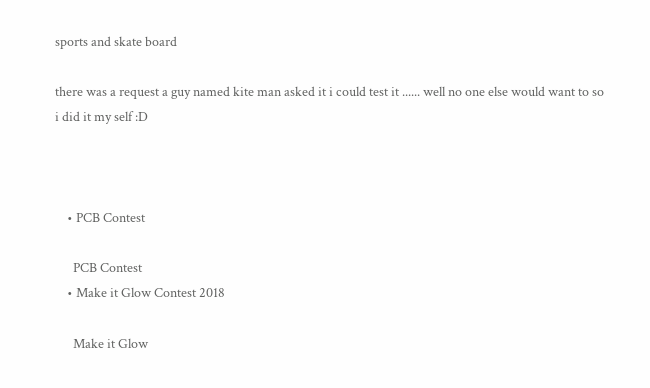sports and skate board

there was a request a guy named kite man asked it i could test it ...... well no one else would want to so i did it my self :D



    • PCB Contest

      PCB Contest
    • Make it Glow Contest 2018

      Make it Glow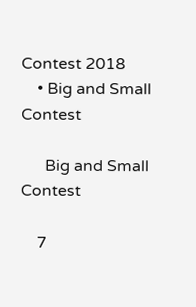Contest 2018
    • Big and Small Contest

      Big and Small Contest

    7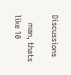Discussions

    man, thats like 10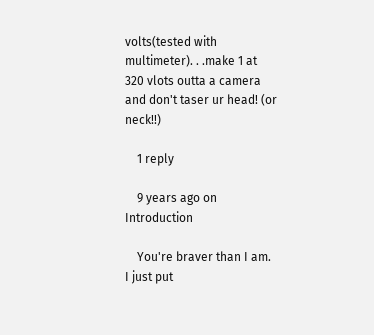volts(tested with multimeter). . .make 1 at 320 vlots outta a camera and don't taser ur head! (or neck!!)

    1 reply

    9 years ago on Introduction

    You're braver than I am. I just put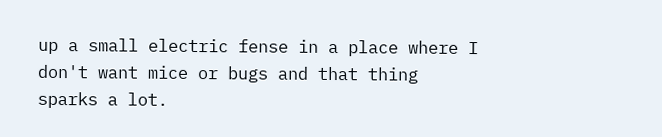up a small electric fense in a place where I don't want mice or bugs and that thing sparks a lot.